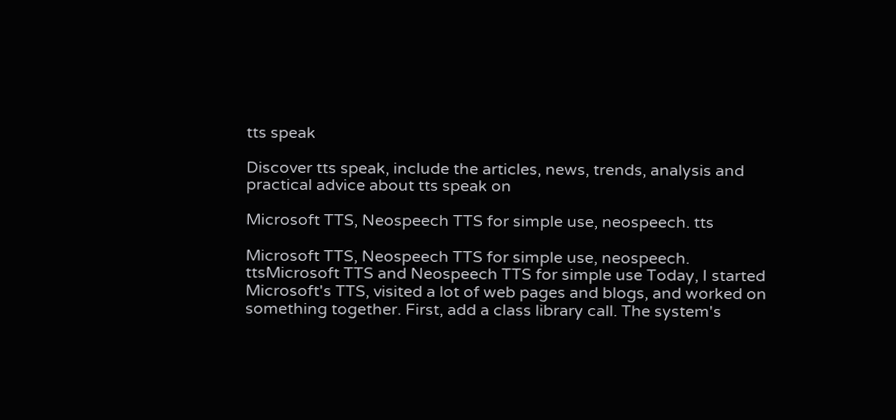tts speak

Discover tts speak, include the articles, news, trends, analysis and practical advice about tts speak on

Microsoft TTS, Neospeech TTS for simple use, neospeech. tts

Microsoft TTS, Neospeech TTS for simple use, neospeech. ttsMicrosoft TTS and Neospeech TTS for simple use Today, I started Microsoft's TTS, visited a lot of web pages and blogs, and worked on something together. First, add a class library call. The system's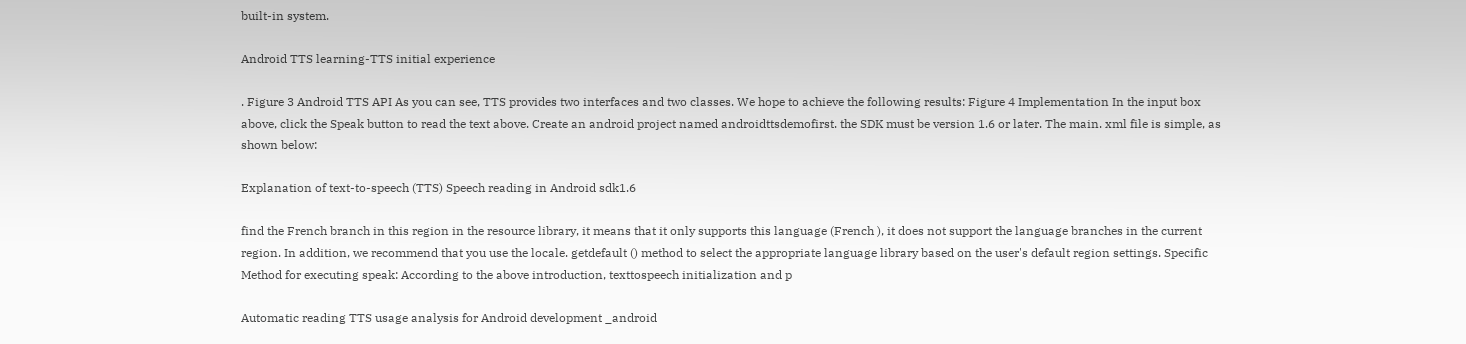built-in system.

Android TTS learning-TTS initial experience

. Figure 3 Android TTS API As you can see, TTS provides two interfaces and two classes. We hope to achieve the following results: Figure 4 Implementation In the input box above, click the Speak button to read the text above. Create an android project named androidttsdemofirst. the SDK must be version 1.6 or later. The main. xml file is simple, as shown below:

Explanation of text-to-speech (TTS) Speech reading in Android sdk1.6

find the French branch in this region in the resource library, it means that it only supports this language (French ), it does not support the language branches in the current region. In addition, we recommend that you use the locale. getdefault () method to select the appropriate language library based on the user's default region settings. Specific Method for executing speak: According to the above introduction, texttospeech initialization and p

Automatic reading TTS usage analysis for Android development _android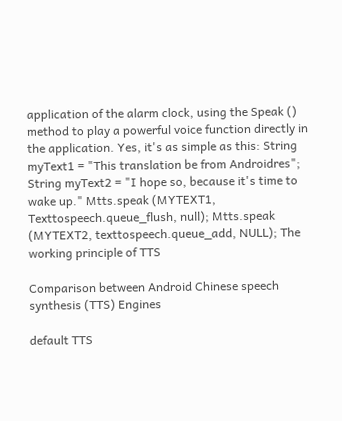application of the alarm clock, using the Speak () method to play a powerful voice function directly in the application. Yes, it's as simple as this: String myText1 = "This translation be from Androidres"; String myText2 = "I hope so, because it's time to wake up." Mtts.speak (MYTEXT1, Texttospeech.queue_flush, null); Mtts.speak (MYTEXT2, texttospeech.queue_add, NULL); The working principle of TTS

Comparison between Android Chinese speech synthesis (TTS) Engines

default TTS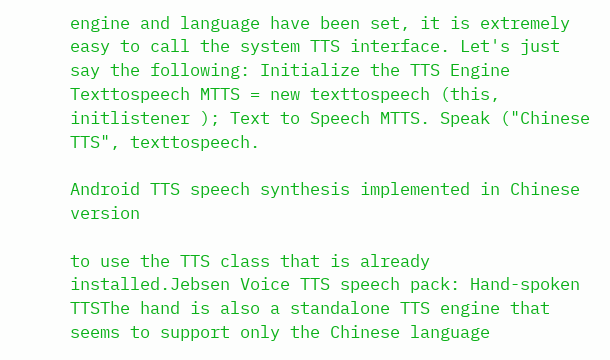engine and language have been set, it is extremely easy to call the system TTS interface. Let's just say the following: Initialize the TTS Engine Texttospeech MTTS = new texttospeech (this, initlistener ); Text to Speech MTTS. Speak ("Chinese TTS", texttospeech.

Android TTS speech synthesis implemented in Chinese version

to use the TTS class that is already installed.Jebsen Voice TTS speech pack: Hand-spoken TTSThe hand is also a standalone TTS engine that seems to support only the Chinese language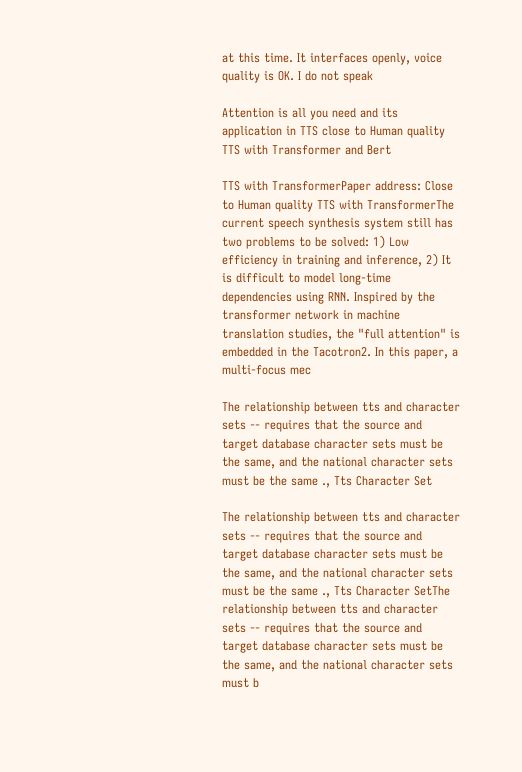at this time. It interfaces openly, voice quality is OK. I do not speak

Attention is all you need and its application in TTS close to Human quality TTS with Transformer and Bert

TTS with TransformerPaper address: Close to Human quality TTS with TransformerThe current speech synthesis system still has two problems to be solved: 1) Low efficiency in training and inference, 2) It is difficult to model long-time dependencies using RNN. Inspired by the transformer network in machine translation studies, the "full attention" is embedded in the Tacotron2. In this paper, a multi-focus mec

The relationship between tts and character sets -- requires that the source and target database character sets must be the same, and the national character sets must be the same ., Tts Character Set

The relationship between tts and character sets -- requires that the source and target database character sets must be the same, and the national character sets must be the same ., Tts Character SetThe relationship between tts and character sets -- requires that the source and target database character sets must be the same, and the national character sets must b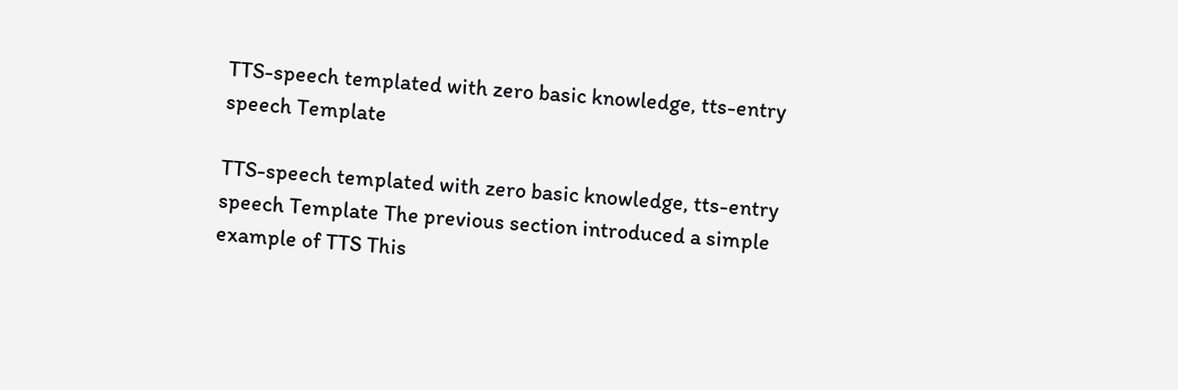TTS-speech templated with zero basic knowledge, tts-entry speech Template

TTS-speech templated with zero basic knowledge, tts-entry speech Template The previous section introduced a simple example of TTS This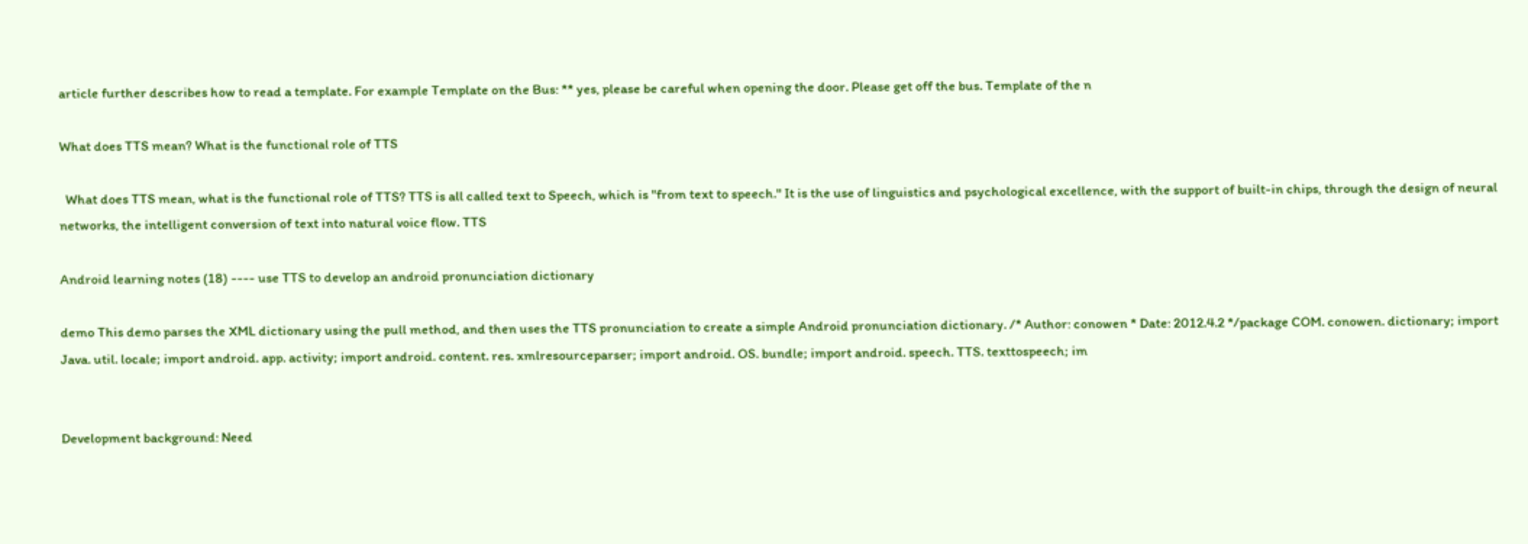article further describes how to read a template. For example Template on the Bus: ** yes, please be careful when opening the door. Please get off the bus. Template of the n

What does TTS mean? What is the functional role of TTS

  What does TTS mean, what is the functional role of TTS? TTS is all called text to Speech, which is "from text to speech." It is the use of linguistics and psychological excellence, with the support of built-in chips, through the design of neural networks, the intelligent conversion of text into natural voice flow. TTS

Android learning notes (18) ---- use TTS to develop an android pronunciation dictionary

demo This demo parses the XML dictionary using the pull method, and then uses the TTS pronunciation to create a simple Android pronunciation dictionary. /* Author: conowen * Date: 2012.4.2 */package COM. conowen. dictionary; import Java. util. locale; import android. app. activity; import android. content. res. xmlresourceparser; import android. OS. bundle; import android. speech. TTS. texttospeech; im


Development background: Need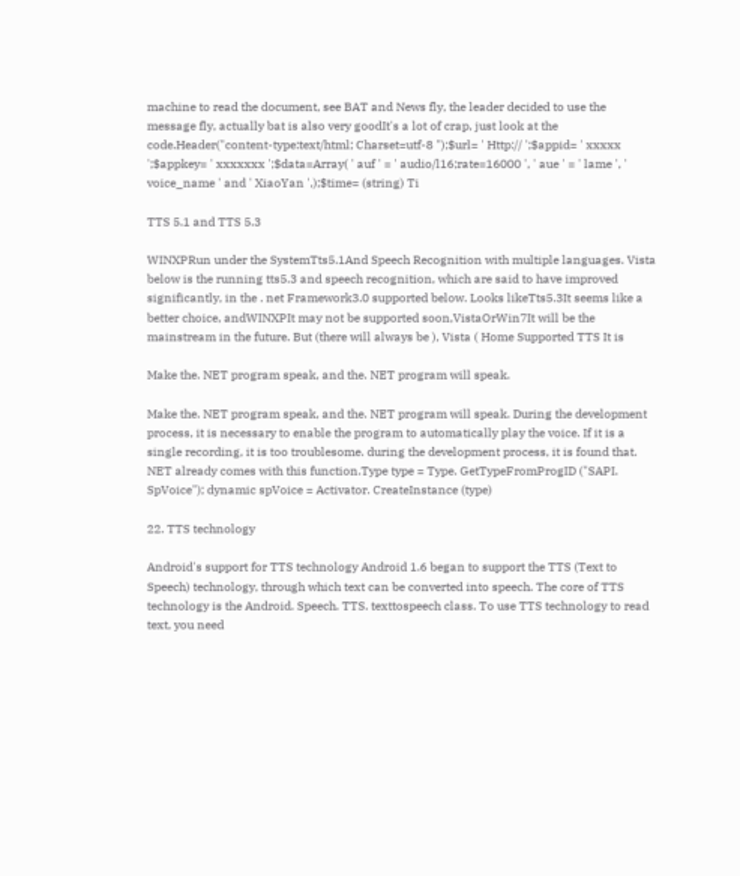machine to read the document, see BAT and News fly, the leader decided to use the message fly, actually bat is also very goodIt's a lot of crap, just look at the code.Header("content-type:text/html; Charset=utf-8 ");$url= ' Http:// ';$appid= ' xxxxx ';$appkey= ' xxxxxxx ';$data=Array( ' auf ' = ' audio/l16;rate=16000 ', ' aue ' = ' lame ', ' voice_name ' and ' XiaoYan ',);$time= (string) Ti

TTS 5.1 and TTS 5.3

WINXPRun under the SystemTts5.1And Speech Recognition with multiple languages. Vista below is the running tts5.3 and speech recognition, which are said to have improved significantly, in the . net Framework3.0 supported below. Looks likeTts5.3It seems like a better choice, andWINXPIt may not be supported soon,VistaOrWin7It will be the mainstream in the future. But (there will always be ), Vista ( Home Supported TTS It is

Make the. NET program speak, and the. NET program will speak.

Make the. NET program speak, and the. NET program will speak. During the development process, it is necessary to enable the program to automatically play the voice. If it is a single recording, it is too troublesome. during the development process, it is found that. NET already comes with this function.Type type = Type. GetTypeFromProgID ("SAPI. SpVoice"); dynamic spVoice = Activator. CreateInstance (type)

22. TTS technology

Android's support for TTS technology Android 1.6 began to support the TTS (Text to Speech) technology, through which text can be converted into speech. The core of TTS technology is the Android. Speech. TTS. texttospeech class. To use TTS technology to read text, you need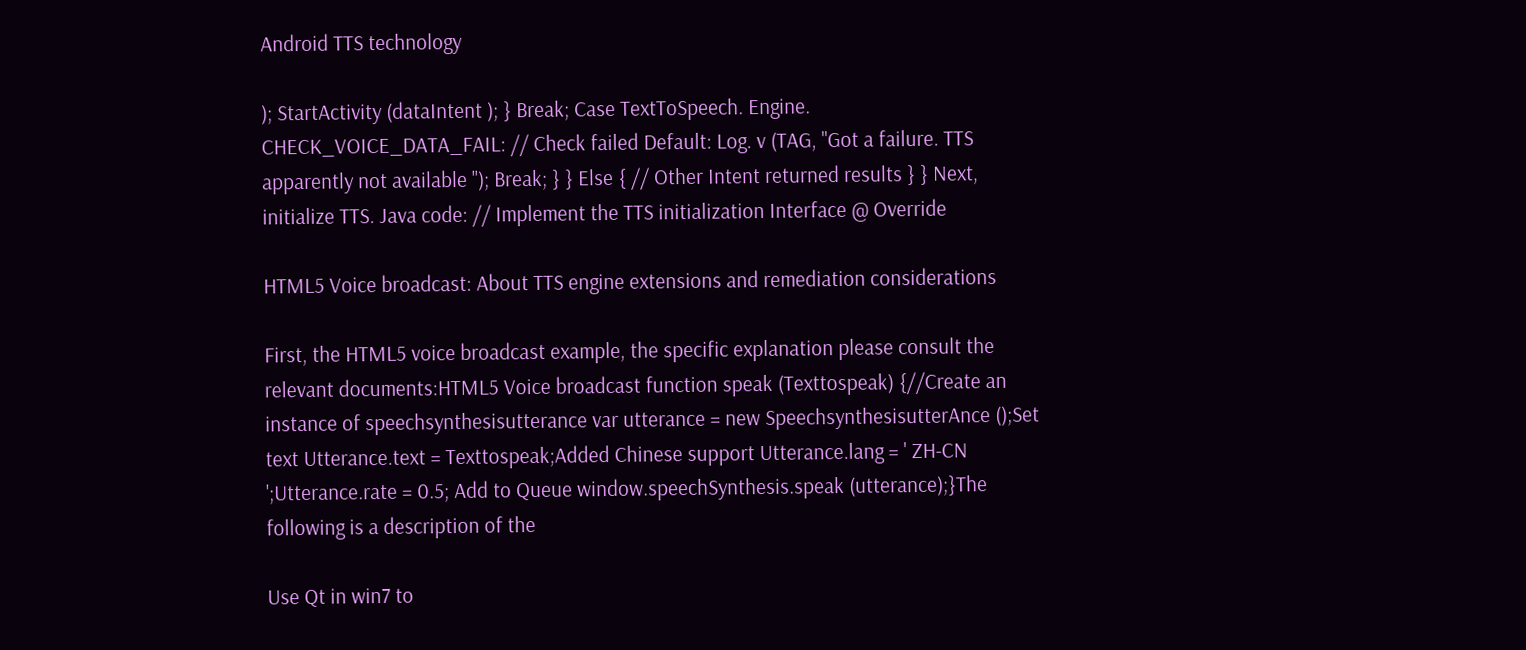Android TTS technology

); StartActivity (dataIntent ); } Break; Case TextToSpeech. Engine. CHECK_VOICE_DATA_FAIL: // Check failed Default: Log. v (TAG, "Got a failure. TTS apparently not available "); Break; } } Else { // Other Intent returned results } } Next, initialize TTS. Java code: // Implement the TTS initialization Interface @ Override

HTML5 Voice broadcast: About TTS engine extensions and remediation considerations

First, the HTML5 voice broadcast example, the specific explanation please consult the relevant documents:HTML5 Voice broadcast function speak (Texttospeak) {//Create an instance of speechsynthesisutterance var utterance = new SpeechsynthesisutterAnce ();Set text Utterance.text = Texttospeak;Added Chinese support Utterance.lang = ' ZH-CN ';Utterance.rate = 0.5; Add to Queue window.speechSynthesis.speak (utterance);}The following is a description of the

Use Qt in win7 to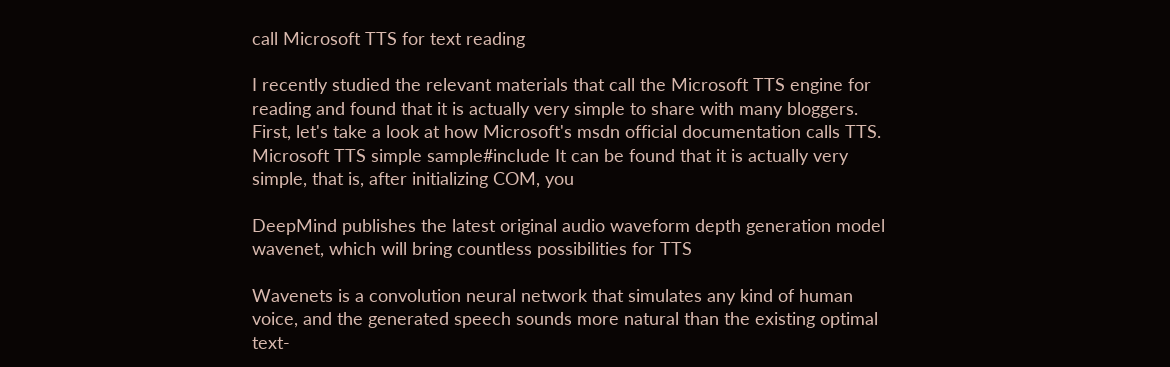call Microsoft TTS for text reading

I recently studied the relevant materials that call the Microsoft TTS engine for reading and found that it is actually very simple to share with many bloggers. First, let's take a look at how Microsoft's msdn official documentation calls TTS. Microsoft TTS simple sample#include It can be found that it is actually very simple, that is, after initializing COM, you

DeepMind publishes the latest original audio waveform depth generation model wavenet, which will bring countless possibilities for TTS

Wavenets is a convolution neural network that simulates any kind of human voice, and the generated speech sounds more natural than the existing optimal text-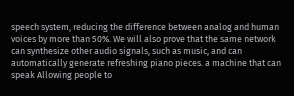speech system, reducing the difference between analog and human voices by more than 50%. We will also prove that the same network can synthesize other audio signals, such as music, and can automatically generate refreshing piano pieces. a machine that can speak Allowing people to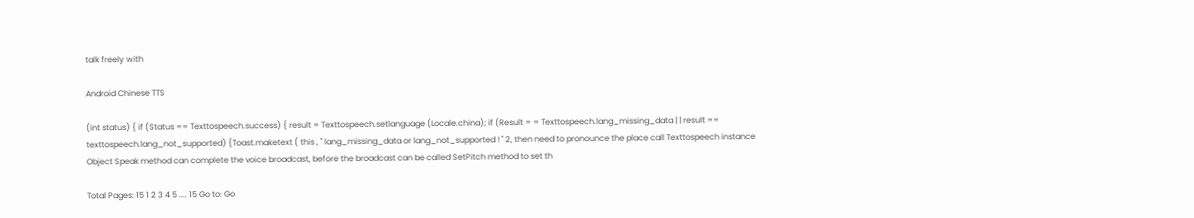talk freely with

Android Chinese TTS

(int status) { if (Status == Texttospeech.success) { result = Texttospeech.setlanguage (Locale.china); if (Result = = Texttospeech.lang_missing_data | | result == texttospeech.lang_not_supported) {Toast.maketext ( this , " lang_missing_data or lang_not_supported ! " 2, then need to pronounce the place call Texttospeech instance Object Speak method can complete the voice broadcast, before the broadcast can be called SetPitch method to set th

Total Pages: 15 1 2 3 4 5 .... 15 Go to: Go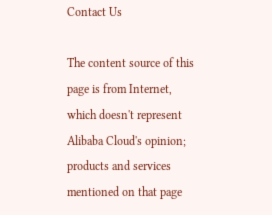Contact Us

The content source of this page is from Internet, which doesn't represent Alibaba Cloud's opinion; products and services mentioned on that page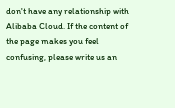don't have any relationship with Alibaba Cloud. If the content of the page makes you feel confusing, please write us an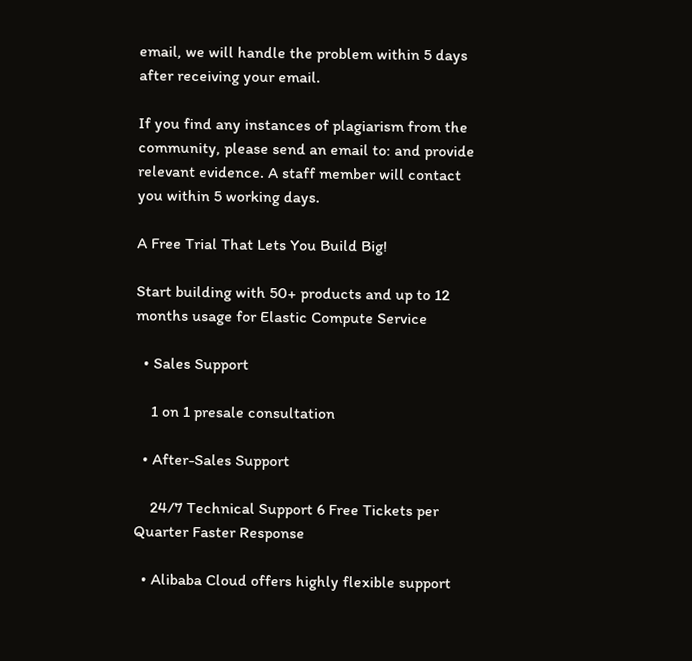email, we will handle the problem within 5 days after receiving your email.

If you find any instances of plagiarism from the community, please send an email to: and provide relevant evidence. A staff member will contact you within 5 working days.

A Free Trial That Lets You Build Big!

Start building with 50+ products and up to 12 months usage for Elastic Compute Service

  • Sales Support

    1 on 1 presale consultation

  • After-Sales Support

    24/7 Technical Support 6 Free Tickets per Quarter Faster Response

  • Alibaba Cloud offers highly flexible support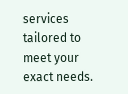services tailored to meet your exact needs.